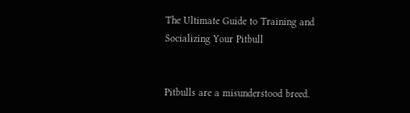The Ultimate Guide to Training and Socializing Your Pitbull


Pitbulls are a misunderstood breed.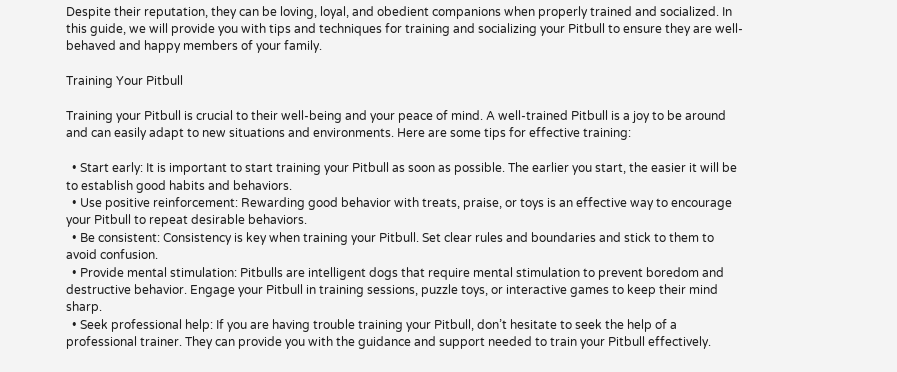Despite their reputation, they can be loving, loyal, and obedient companions when properly trained and socialized. In this guide, we will provide you with tips and techniques for training and socializing your Pitbull to ensure they are well-behaved and happy members of your family.

Training Your Pitbull

Training your Pitbull is crucial to their well-being and your peace of mind. A well-trained Pitbull is a joy to be around and can easily adapt to new situations and environments. Here are some tips for effective training:

  • Start early: It is important to start training your Pitbull as soon as possible. The earlier you start, the easier it will be to establish good habits and behaviors.
  • Use positive reinforcement: Rewarding good behavior with treats, praise, or toys is an effective way to encourage your Pitbull to repeat desirable behaviors.
  • Be consistent: Consistency is key when training your Pitbull. Set clear rules and boundaries and stick to them to avoid confusion.
  • Provide mental stimulation: Pitbulls are intelligent dogs that require mental stimulation to prevent boredom and destructive behavior. Engage your Pitbull in training sessions, puzzle toys, or interactive games to keep their mind sharp.
  • Seek professional help: If you are having trouble training your Pitbull, don’t hesitate to seek the help of a professional trainer. They can provide you with the guidance and support needed to train your Pitbull effectively.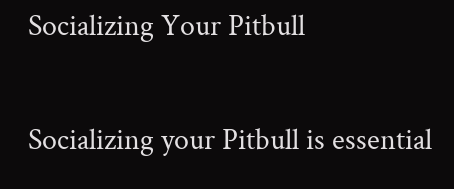Socializing Your Pitbull

Socializing your Pitbull is essential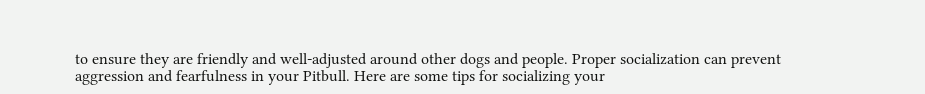to ensure they are friendly and well-adjusted around other dogs and people. Proper socialization can prevent aggression and fearfulness in your Pitbull. Here are some tips for socializing your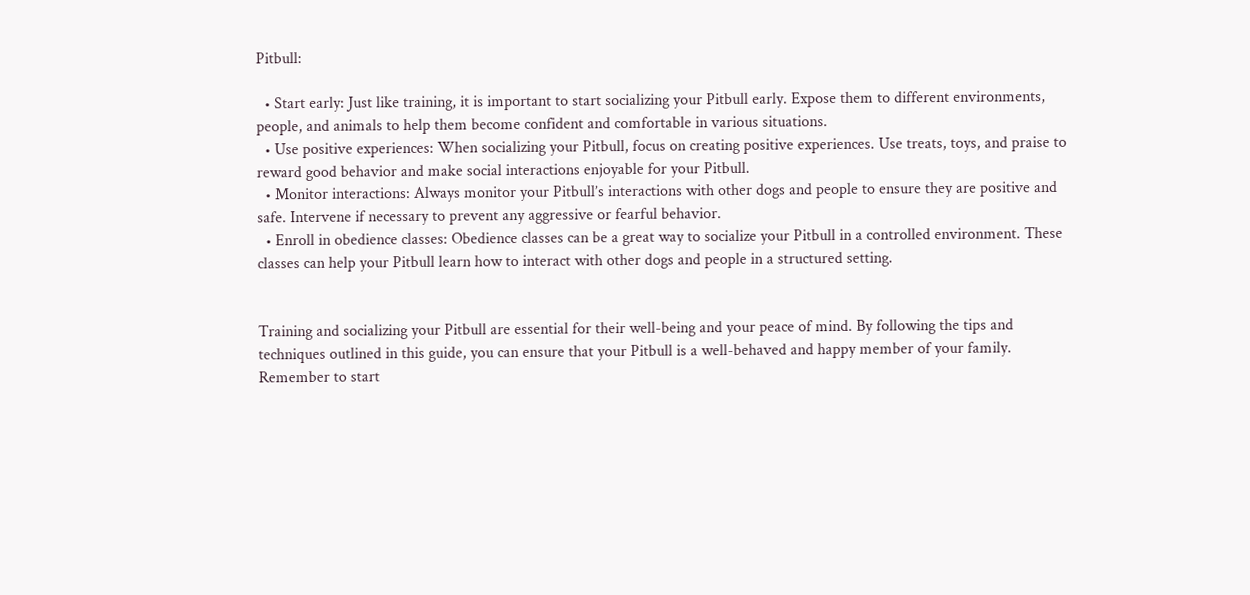Pitbull:

  • Start early: Just like training, it is important to start socializing your Pitbull early. Expose them to different environments, people, and animals to help them become confident and comfortable in various situations.
  • Use positive experiences: When socializing your Pitbull, focus on creating positive experiences. Use treats, toys, and praise to reward good behavior and make social interactions enjoyable for your Pitbull.
  • Monitor interactions: Always monitor your Pitbull’s interactions with other dogs and people to ensure they are positive and safe. Intervene if necessary to prevent any aggressive or fearful behavior.
  • Enroll in obedience classes: Obedience classes can be a great way to socialize your Pitbull in a controlled environment. These classes can help your Pitbull learn how to interact with other dogs and people in a structured setting.


Training and socializing your Pitbull are essential for their well-being and your peace of mind. By following the tips and techniques outlined in this guide, you can ensure that your Pitbull is a well-behaved and happy member of your family. Remember to start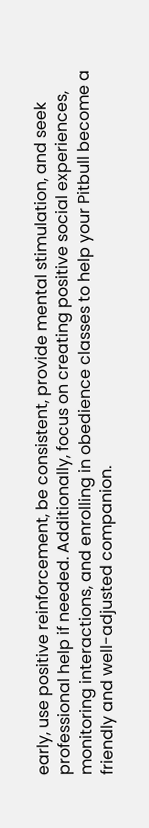early, use positive reinforcement, be consistent, provide mental stimulation, and seek professional help if needed. Additionally, focus on creating positive social experiences, monitoring interactions, and enrolling in obedience classes to help your Pitbull become a friendly and well-adjusted companion.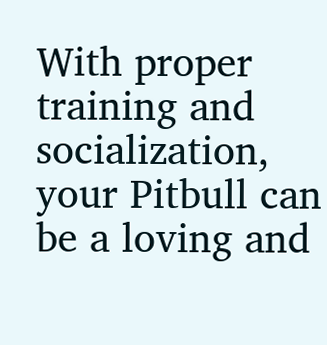With proper training and socialization, your Pitbull can be a loving and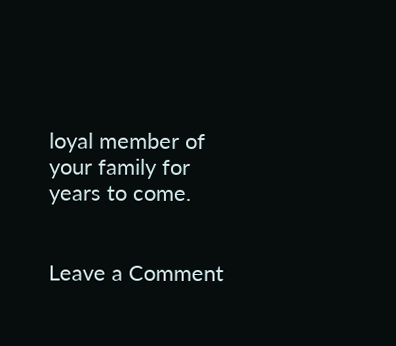loyal member of your family for years to come.


Leave a Comment